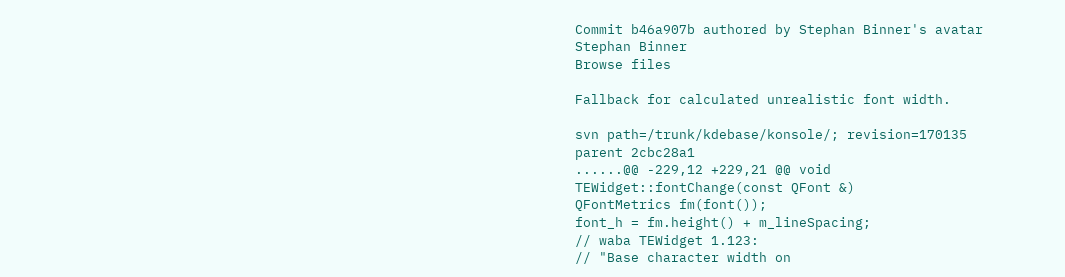Commit b46a907b authored by Stephan Binner's avatar Stephan Binner
Browse files

Fallback for calculated unrealistic font width.

svn path=/trunk/kdebase/konsole/; revision=170135
parent 2cbc28a1
......@@ -229,12 +229,21 @@ void TEWidget::fontChange(const QFont &)
QFontMetrics fm(font());
font_h = fm.height() + m_lineSpacing;
// waba TEWidget 1.123:
// "Base character width on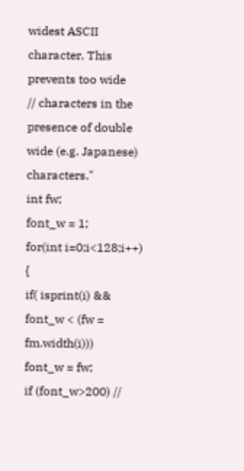widest ASCII character. This prevents too wide
// characters in the presence of double wide (e.g. Japanese) characters."
int fw;
font_w = 1;
for(int i=0;i<128;i++) {
if( isprint(i) && font_w < (fw = fm.width(i)))
font_w = fw;
if (font_w>200) //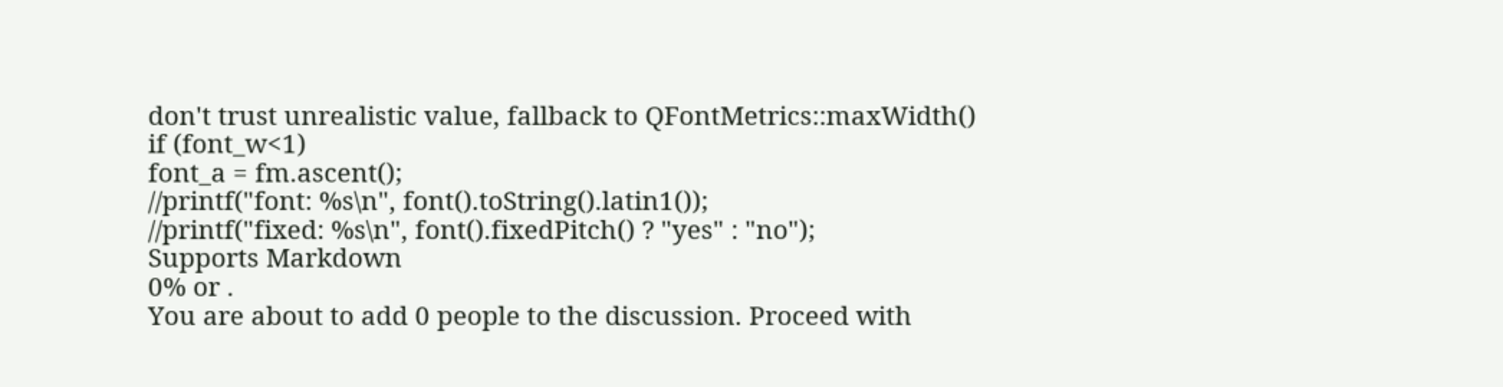don't trust unrealistic value, fallback to QFontMetrics::maxWidth()
if (font_w<1)
font_a = fm.ascent();
//printf("font: %s\n", font().toString().latin1());
//printf("fixed: %s\n", font().fixedPitch() ? "yes" : "no");
Supports Markdown
0% or .
You are about to add 0 people to the discussion. Proceed with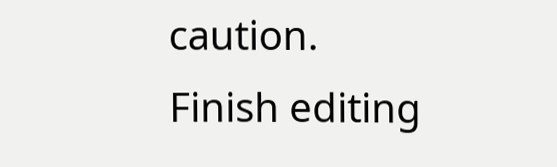caution.
Finish editing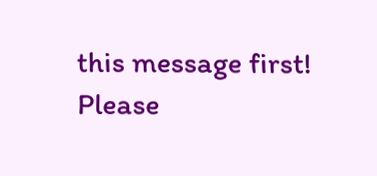this message first!
Please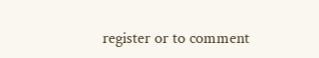register or to comment